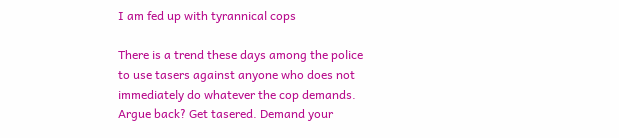I am fed up with tyrannical cops

There is a trend these days among the police to use tasers against anyone who does not immediately do whatever the cop demands. Argue back? Get tasered. Demand your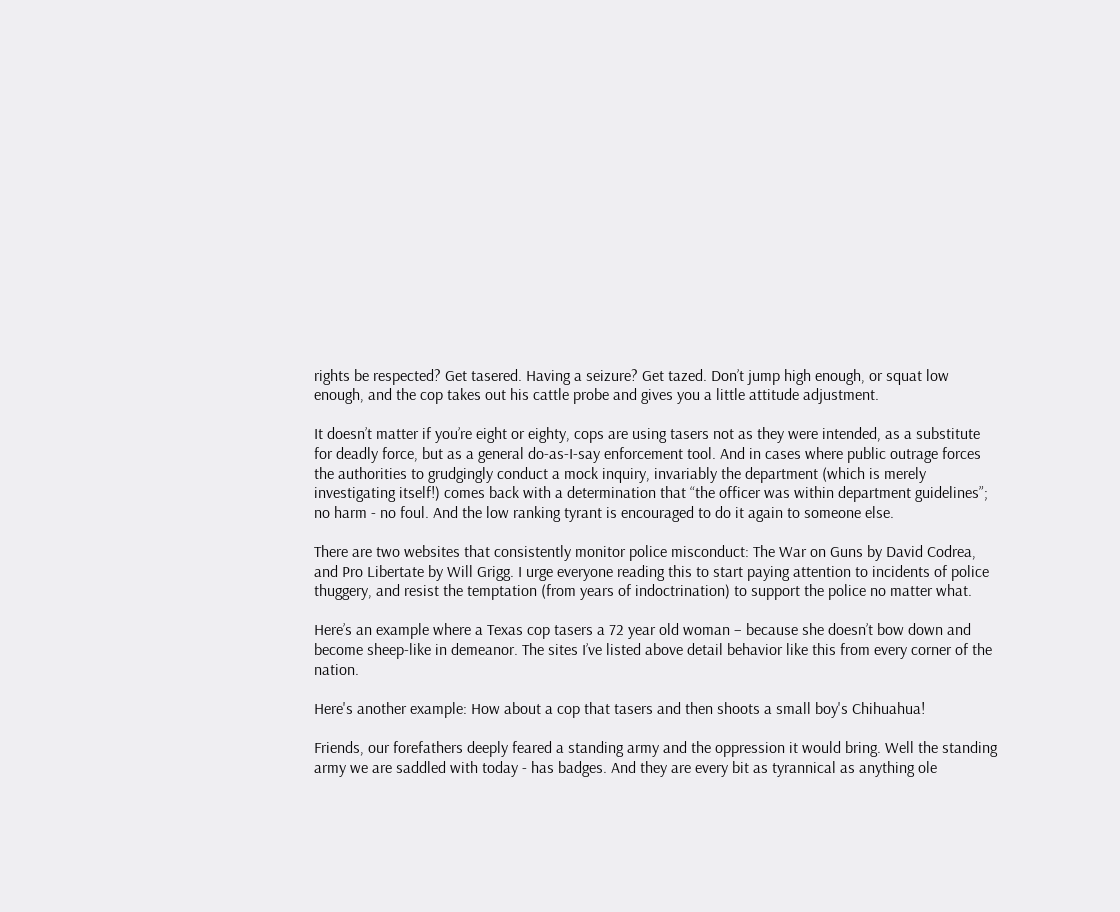rights be respected? Get tasered. Having a seizure? Get tazed. Don’t jump high enough, or squat low enough, and the cop takes out his cattle probe and gives you a little attitude adjustment.

It doesn’t matter if you’re eight or eighty, cops are using tasers not as they were intended, as a substitute for deadly force, but as a general do-as-I-say enforcement tool. And in cases where public outrage forces the authorities to grudgingly conduct a mock inquiry, invariably the department (which is merely investigating itself!) comes back with a determination that “the officer was within department guidelines”; no harm - no foul. And the low ranking tyrant is encouraged to do it again to someone else.

There are two websites that consistently monitor police misconduct: The War on Guns by David Codrea, and Pro Libertate by Will Grigg. I urge everyone reading this to start paying attention to incidents of police thuggery, and resist the temptation (from years of indoctrination) to support the police no matter what.

Here’s an example where a Texas cop tasers a 72 year old woman – because she doesn’t bow down and become sheep-like in demeanor. The sites I’ve listed above detail behavior like this from every corner of the nation.

Here's another example: How about a cop that tasers and then shoots a small boy's Chihuahua!

Friends, our forefathers deeply feared a standing army and the oppression it would bring. Well the standing army we are saddled with today - has badges. And they are every bit as tyrannical as anything ole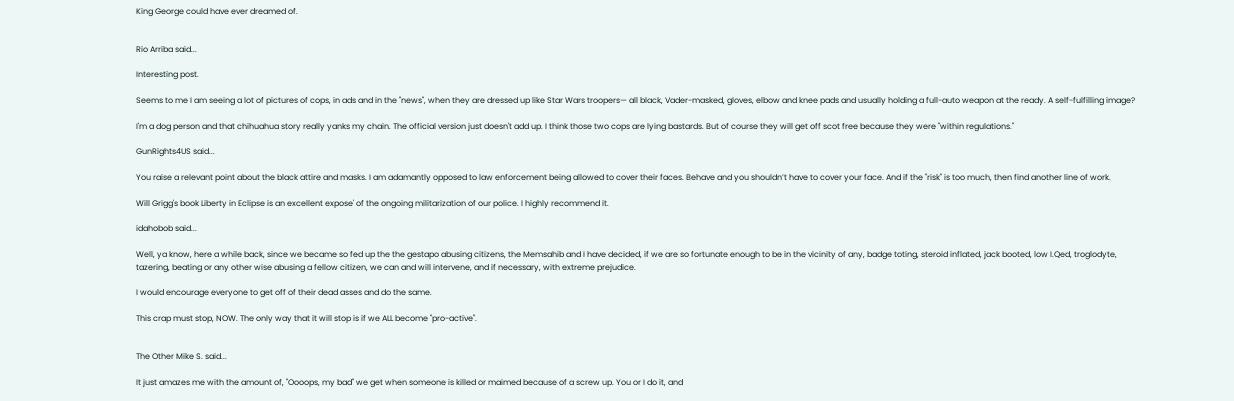King George could have ever dreamed of.


Rio Arriba said...

Interesting post.

Seems to me I am seeing a lot of pictures of cops, in ads and in the "news", when they are dressed up like Star Wars troopers— all black, Vader-masked, gloves, elbow and knee pads and usually holding a full-auto weapon at the ready. A self-fulfilling image?

I'm a dog person and that chihuahua story really yanks my chain. The official version just doesn't add up. I think those two cops are lying bastards. But of course they will get off scot free because they were "within regulations."

GunRights4US said...

You raise a relevant point about the black attire and masks. I am adamantly opposed to law enforcement being allowed to cover their faces. Behave and you shouldn’t have to cover your face. And if the "risk" is too much, then find another line of work.

Will Grigg's book Liberty in Eclipse is an excellent expose' of the ongoing militarization of our police. I highly recommend it.

idahobob said...

Well, ya know, here a while back, since we became so fed up the the gestapo abusing citizens, the Memsahib and I have decided, if we are so fortunate enough to be in the vicinity of any, badge toting, steroid inflated, jack booted, low I.Qed, troglodyte, tazering, beating or any other wise abusing a fellow citizen, we can and will intervene, and if necessary, with extreme prejudice.

I would encourage everyone to get off of their dead asses and do the same.

This crap must stop, NOW. The only way that it will stop is if we ALL become "pro-active".


The Other Mike S. said...

It just amazes me with the amount of, "Oooops, my bad" we get when someone is killed or maimed because of a screw up. You or I do it, and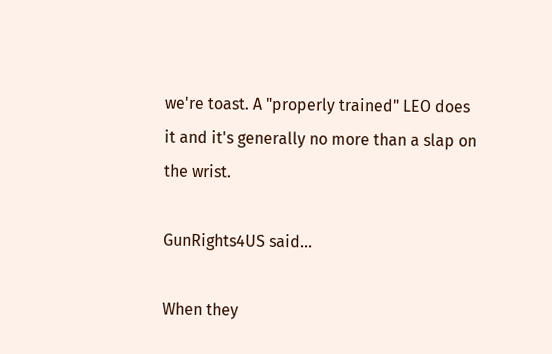we're toast. A "properly trained" LEO does it and it's generally no more than a slap on the wrist.

GunRights4US said...

When they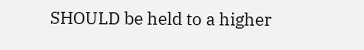SHOULD be held to a higher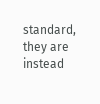standard, they are instead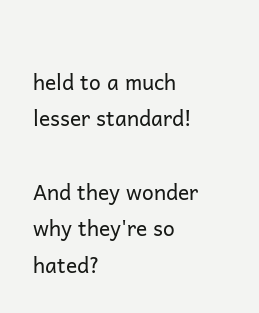held to a much lesser standard!

And they wonder why they're so hated?